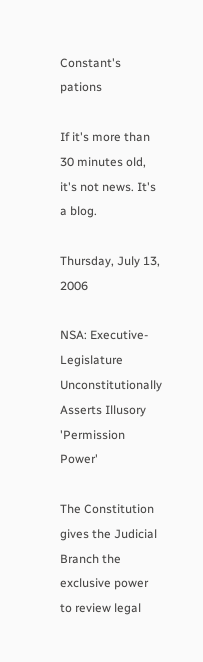Constant's pations

If it's more than 30 minutes old, it's not news. It's a blog.

Thursday, July 13, 2006

NSA: Executive-Legislature Unconstitutionally Asserts Illusory 'Permission Power'

The Constitution gives the Judicial Branch the exclusive power to review legal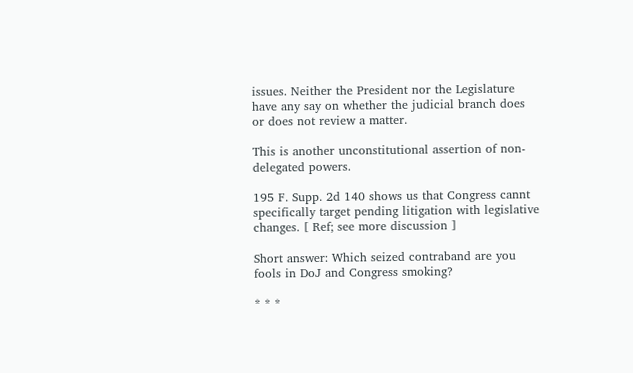issues. Neither the President nor the Legislature have any say on whether the judicial branch does or does not review a matter.

This is another unconstitutional assertion of non-delegated powers.

195 F. Supp. 2d 140 shows us that Congress cannt specifically target pending litigation with legislative changes. [ Ref; see more discussion ]

Short answer: Which seized contraband are you fools in DoJ and Congress smoking?

* * *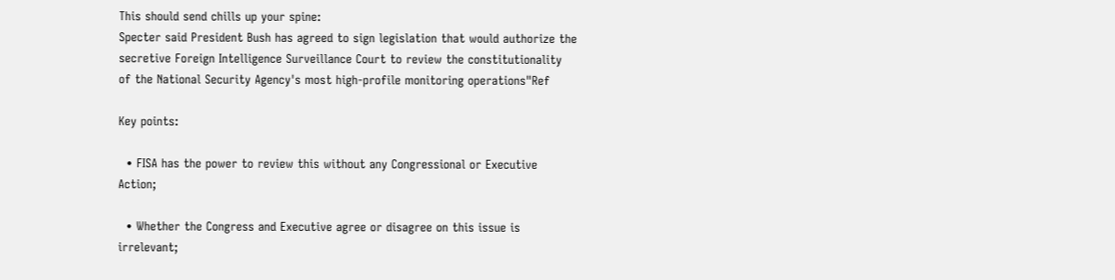This should send chills up your spine:
Specter said President Bush has agreed to sign legislation that would authorize the secretive Foreign Intelligence Surveillance Court to review the constitutionality of the National Security Agency's most high-profile monitoring operations"Ref

Key points:

  • FISA has the power to review this without any Congressional or Executive Action;

  • Whether the Congress and Executive agree or disagree on this issue is irrelevant;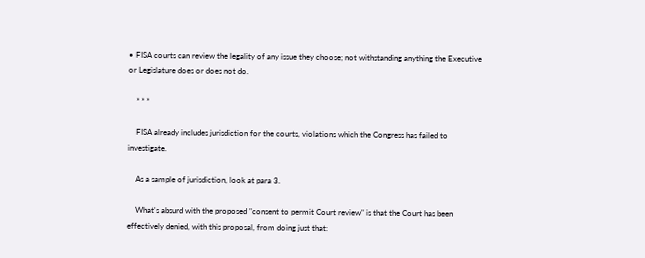• FISA courts can review the legality of any issue they choose; not withstanding anything the Executive or Legislature does or does not do.

    * * *

    FISA already includes jurisdiction for the courts, violations which the Congress has failed to investigate.

    As a sample of jurisdiction, look at para 3.

    What's absurd with the proposed "consent to permit Court review" is that the Court has been effectively denied, with this proposal, from doing just that: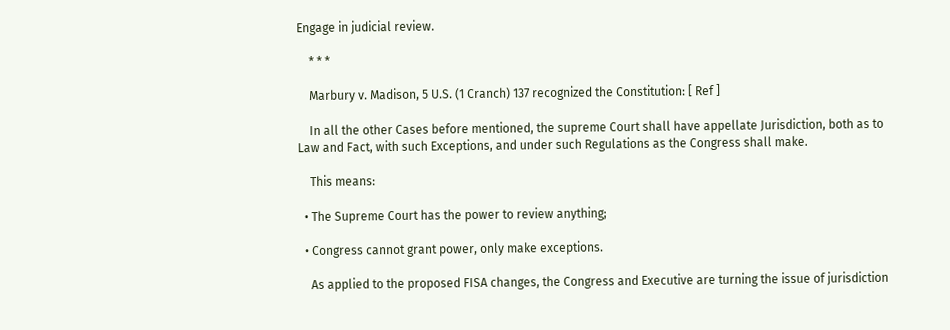Engage in judicial review.

    * * *

    Marbury v. Madison, 5 U.S. (1 Cranch) 137 recognized the Constitution: [ Ref ]

    In all the other Cases before mentioned, the supreme Court shall have appellate Jurisdiction, both as to Law and Fact, with such Exceptions, and under such Regulations as the Congress shall make.

    This means:

  • The Supreme Court has the power to review anything;

  • Congress cannot grant power, only make exceptions.

    As applied to the proposed FISA changes, the Congress and Executive are turning the issue of jurisdiction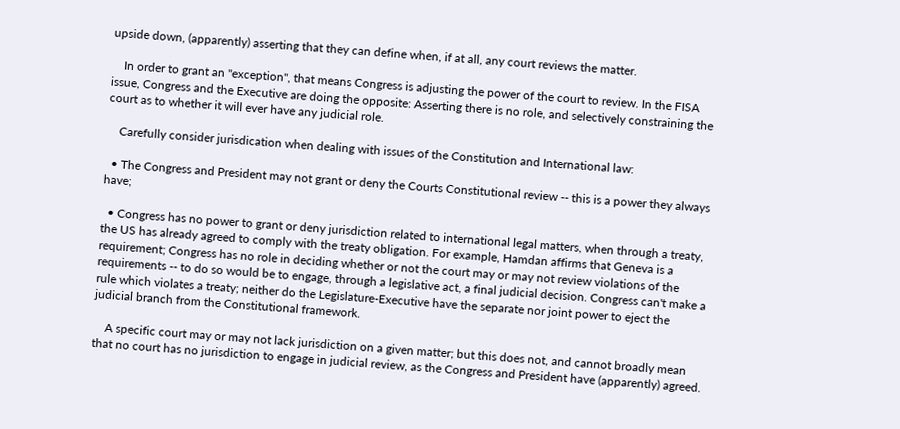upside down, (apparently) asserting that they can define when, if at all, any court reviews the matter.

    In order to grant an "exception", that means Congress is adjusting the power of the court to review. In the FISA issue, Congress and the Executive are doing the opposite: Asserting there is no role, and selectively constraining the court as to whether it will ever have any judicial role.

    Carefully consider jurisdication when dealing with issues of the Constitution and International law:

  • The Congress and President may not grant or deny the Courts Constitutional review -- this is a power they always have;

  • Congress has no power to grant or deny jurisdiction related to international legal matters, when through a treaty, the US has already agreed to comply with the treaty obligation. For example, Hamdan affirms that Geneva is a requirement; Congress has no role in deciding whether or not the court may or may not review violations of the requirements -- to do so would be to engage, through a legislative act, a final judicial decision. Congress can't make a rule which violates a treaty; neither do the Legislature-Executive have the separate nor joint power to eject the judicial branch from the Constitutional framework.

    A specific court may or may not lack jurisdiction on a given matter; but this does not, and cannot broadly mean that no court has no jurisdiction to engage in judicial review, as the Congress and President have (apparently) agreed.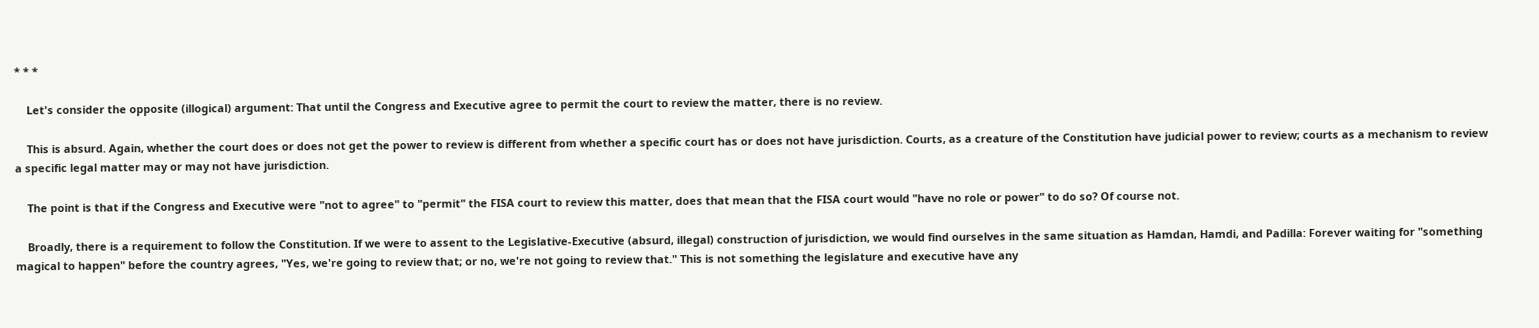* * *

    Let's consider the opposite (illogical) argument: That until the Congress and Executive agree to permit the court to review the matter, there is no review.

    This is absurd. Again, whether the court does or does not get the power to review is different from whether a specific court has or does not have jurisdiction. Courts, as a creature of the Constitution have judicial power to review; courts as a mechanism to review a specific legal matter may or may not have jurisdiction.

    The point is that if the Congress and Executive were "not to agree" to "permit" the FISA court to review this matter, does that mean that the FISA court would "have no role or power" to do so? Of course not.

    Broadly, there is a requirement to follow the Constitution. If we were to assent to the Legislative-Executive (absurd, illegal) construction of jurisdiction, we would find ourselves in the same situation as Hamdan, Hamdi, and Padilla: Forever waiting for "something magical to happen" before the country agrees, "Yes, we're going to review that; or no, we're not going to review that." This is not something the legislature and executive have any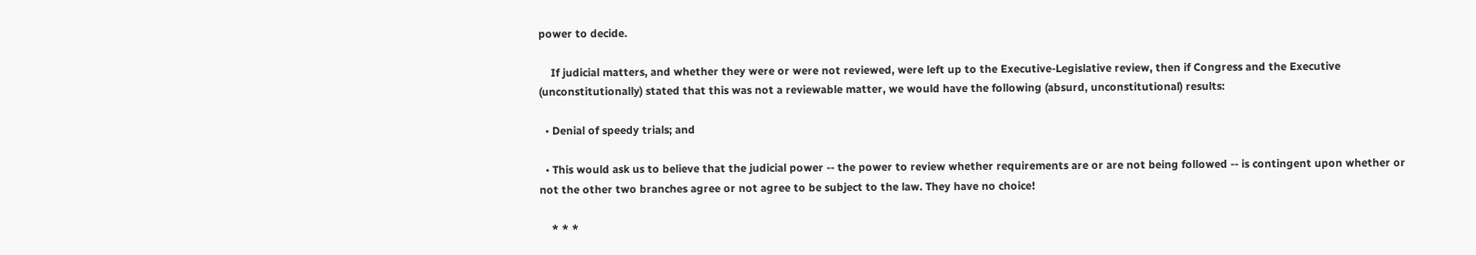power to decide.

    If judicial matters, and whether they were or were not reviewed, were left up to the Executive-Legislative review, then if Congress and the Executive (unconstitutionally) stated that this was not a reviewable matter, we would have the following (absurd, unconstitutional) results:

  • Denial of speedy trials; and

  • This would ask us to believe that the judicial power -- the power to review whether requirements are or are not being followed -- is contingent upon whether or not the other two branches agree or not agree to be subject to the law. They have no choice!

    * * *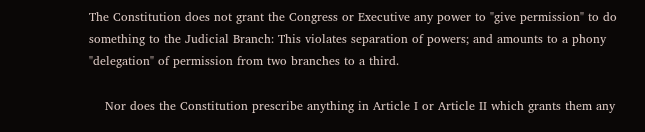The Constitution does not grant the Congress or Executive any power to "give permission" to do something to the Judicial Branch: This violates separation of powers; and amounts to a phony "delegation" of permission from two branches to a third.

    Nor does the Constitution prescribe anything in Article I or Article II which grants them any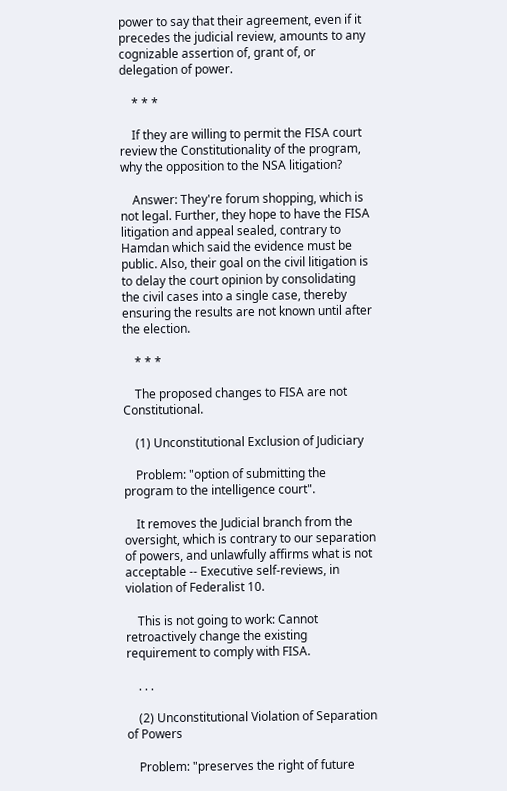power to say that their agreement, even if it precedes the judicial review, amounts to any cognizable assertion of, grant of, or delegation of power.

    * * *

    If they are willing to permit the FISA court review the Constitutionality of the program, why the opposition to the NSA litigation?

    Answer: They're forum shopping, which is not legal. Further, they hope to have the FISA litigation and appeal sealed, contrary to Hamdan which said the evidence must be public. Also, their goal on the civil litigation is to delay the court opinion by consolidating the civil cases into a single case, thereby ensuring the results are not known until after the election.

    * * *

    The proposed changes to FISA are not Constitutional.

    (1) Unconstitutional Exclusion of Judiciary

    Problem: "option of submitting the program to the intelligence court".

    It removes the Judicial branch from the oversight, which is contrary to our separation of powers, and unlawfully affirms what is not acceptable -- Executive self-reviews, in violation of Federalist 10.

    This is not going to work: Cannot retroactively change the existing requirement to comply with FISA.

    . . .

    (2) Unconstitutional Violation of Separation of Powers

    Problem: "preserves the right of future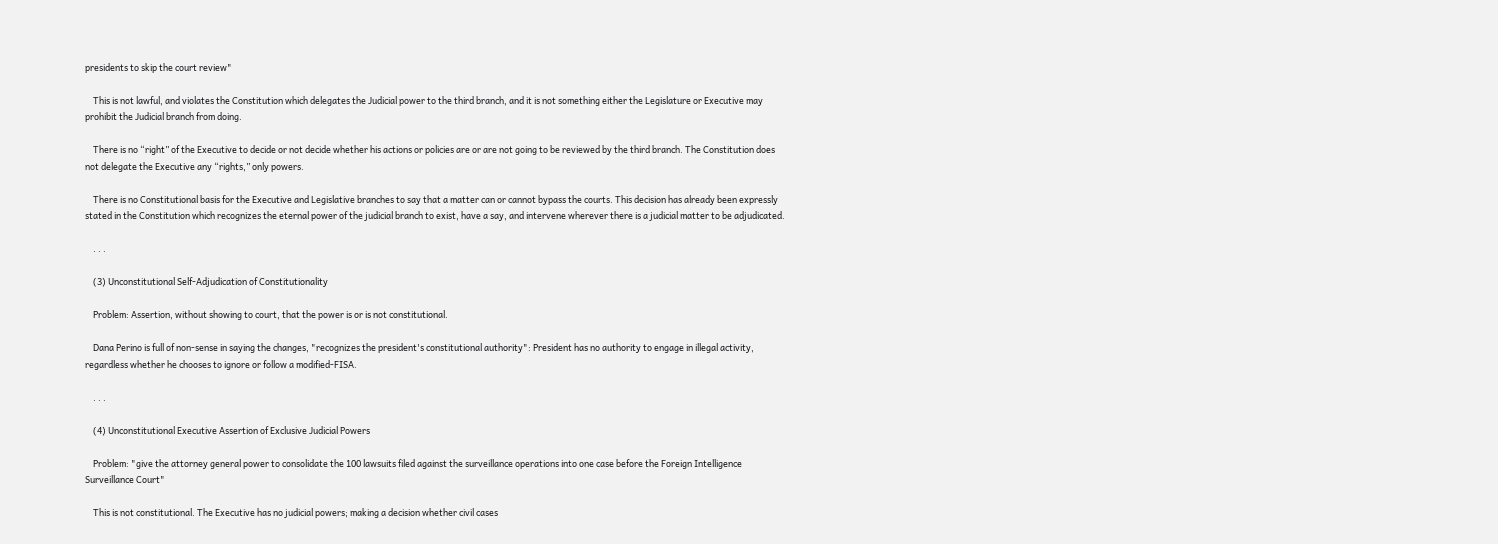presidents to skip the court review"

    This is not lawful, and violates the Constitution which delegates the Judicial power to the third branch, and it is not something either the Legislature or Executive may prohibit the Judicial branch from doing.

    There is no “right” of the Executive to decide or not decide whether his actions or policies are or are not going to be reviewed by the third branch. The Constitution does not delegate the Executive any “rights,” only powers.

    There is no Constitutional basis for the Executive and Legislative branches to say that a matter can or cannot bypass the courts. This decision has already been expressly stated in the Constitution which recognizes the eternal power of the judicial branch to exist, have a say, and intervene wherever there is a judicial matter to be adjudicated.

    . . .

    (3) Unconstitutional Self-Adjudication of Constitutionality

    Problem: Assertion, without showing to court, that the power is or is not constitutional.

    Dana Perino is full of non-sense in saying the changes, "recognizes the president's constitutional authority": President has no authority to engage in illegal activity, regardless whether he chooses to ignore or follow a modified-FISA.

    . . .

    (4) Unconstitutional Executive Assertion of Exclusive Judicial Powers

    Problem: "give the attorney general power to consolidate the 100 lawsuits filed against the surveillance operations into one case before the Foreign Intelligence Surveillance Court"

    This is not constitutional. The Executive has no judicial powers; making a decision whether civil cases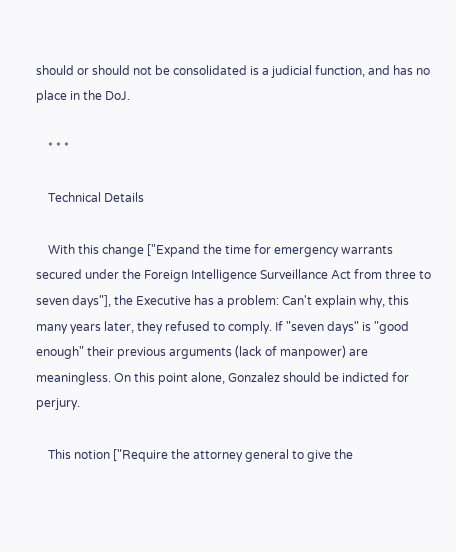should or should not be consolidated is a judicial function, and has no place in the DoJ.

    * * *

    Technical Details

    With this change ["Expand the time for emergency warrants secured under the Foreign Intelligence Surveillance Act from three to seven days"], the Executive has a problem: Can't explain why, this many years later, they refused to comply. If "seven days" is "good enough" their previous arguments (lack of manpower) are meaningless. On this point alone, Gonzalez should be indicted for perjury.

    This notion ["Require the attorney general to give the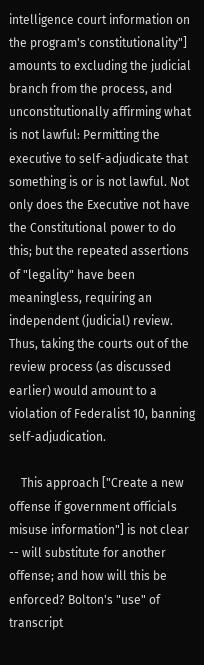intelligence court information on the program's constitutionality"] amounts to excluding the judicial branch from the process, and unconstitutionally affirming what is not lawful: Permitting the executive to self-adjudicate that something is or is not lawful. Not only does the Executive not have the Constitutional power to do this; but the repeated assertions of "legality" have been meaningless, requiring an independent (judicial) review. Thus, taking the courts out of the review process (as discussed earlier) would amount to a violation of Federalist 10, banning self-adjudication.

    This approach ["Create a new offense if government officials misuse information"] is not clear -- will substitute for another offense; and how will this be enforced? Bolton's "use" of transcript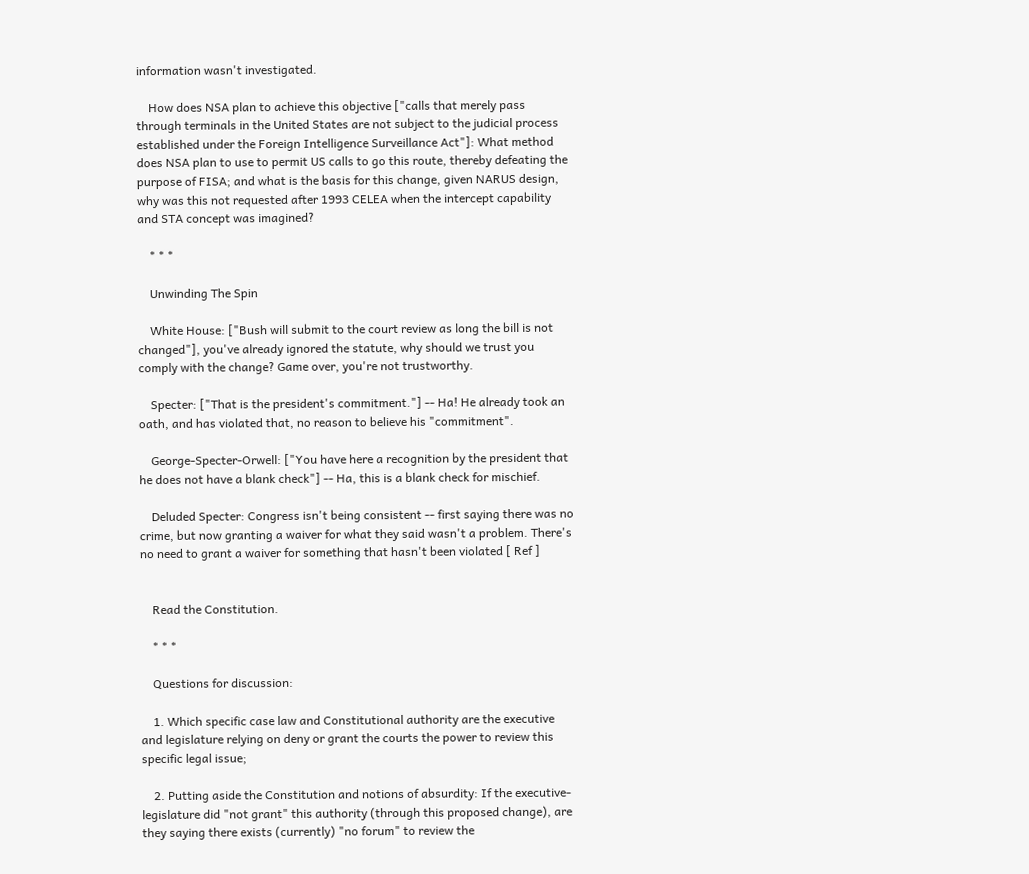information wasn't investigated.

    How does NSA plan to achieve this objective ["calls that merely pass through terminals in the United States are not subject to the judicial process established under the Foreign Intelligence Surveillance Act"]: What method does NSA plan to use to permit US calls to go this route, thereby defeating the purpose of FISA; and what is the basis for this change, given NARUS design, why was this not requested after 1993 CELEA when the intercept capability and STA concept was imagined?

    * * *

    Unwinding The Spin

    White House: ["Bush will submit to the court review as long the bill is not changed"], you've already ignored the statute, why should we trust you comply with the change? Game over, you're not trustworthy.

    Specter: ["That is the president's commitment."] -- Ha! He already took an oath, and has violated that, no reason to believe his "commitment".

    George-Specter-Orwell: ["You have here a recognition by the president that he does not have a blank check"] -- Ha, this is a blank check for mischief.

    Deluded Specter: Congress isn't being consistent -- first saying there was no crime, but now granting a waiver for what they said wasn't a problem. There's no need to grant a waiver for something that hasn't been violated [ Ref ]


    Read the Constitution.

    * * *

    Questions for discussion:

    1. Which specific case law and Constitutional authority are the executive and legislature relying on deny or grant the courts the power to review this specific legal issue;

    2. Putting aside the Constitution and notions of absurdity: If the executive-legislature did "not grant" this authority (through this proposed change), are they saying there exists (currently) "no forum" to review the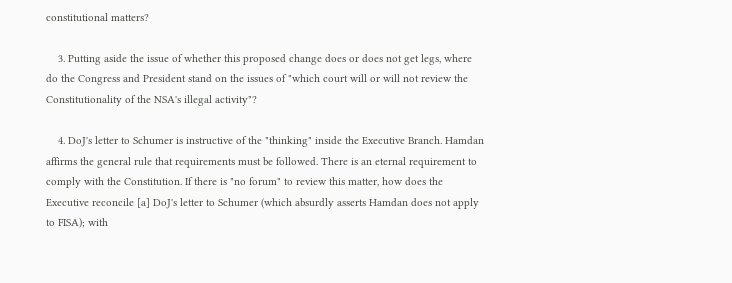constitutional matters?

    3. Putting aside the issue of whether this proposed change does or does not get legs, where do the Congress and President stand on the issues of "which court will or will not review the Constitutionality of the NSA's illegal activity"?

    4. DoJ's letter to Schumer is instructive of the "thinking" inside the Executive Branch. Hamdan affirms the general rule that requirements must be followed. There is an eternal requirement to comply with the Constitution. If there is "no forum" to review this matter, how does the Executive reconcile [a] DoJ's letter to Schumer (which absurdly asserts Hamdan does not apply to FISA); with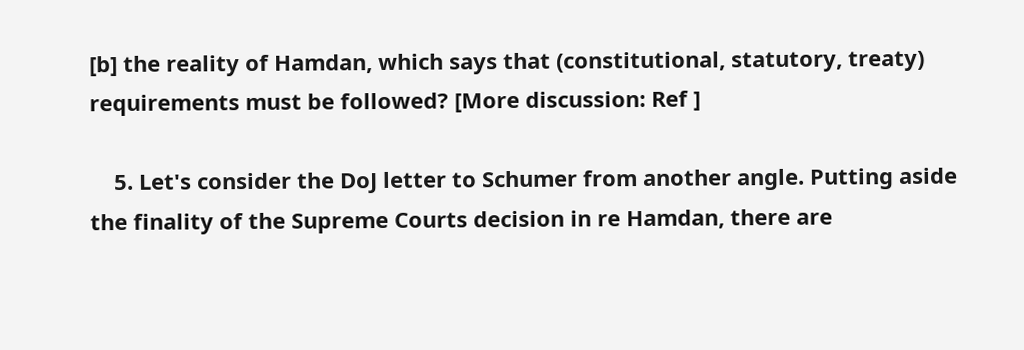[b] the reality of Hamdan, which says that (constitutional, statutory, treaty) requirements must be followed? [More discussion: Ref ]

    5. Let's consider the DoJ letter to Schumer from another angle. Putting aside the finality of the Supreme Courts decision in re Hamdan, there are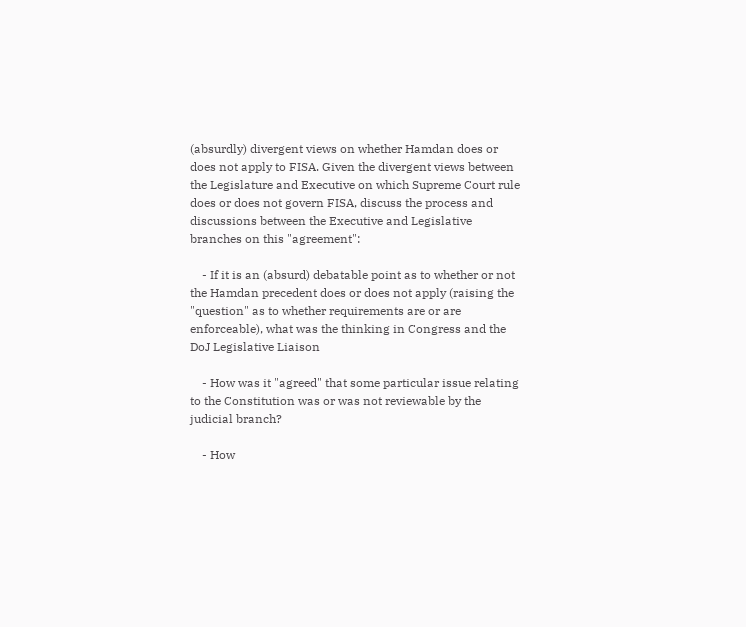(absurdly) divergent views on whether Hamdan does or does not apply to FISA. Given the divergent views between the Legislature and Executive on which Supreme Court rule does or does not govern FISA, discuss the process and discussions between the Executive and Legislative branches on this "agreement":

    - If it is an (absurd) debatable point as to whether or not the Hamdan precedent does or does not apply (raising the "question" as to whether requirements are or are enforceable), what was the thinking in Congress and the DoJ Legislative Liaison

    - How was it "agreed" that some particular issue relating to the Constitution was or was not reviewable by the judicial branch?

    - How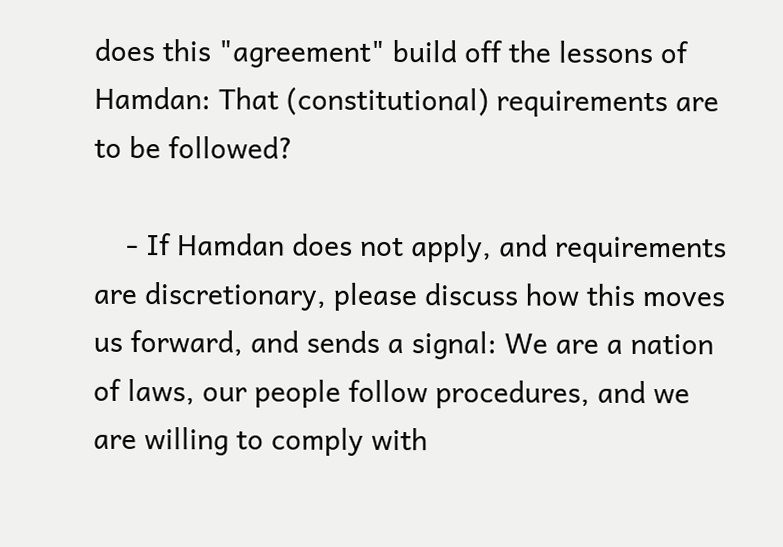does this "agreement" build off the lessons of Hamdan: That (constitutional) requirements are to be followed?

    - If Hamdan does not apply, and requirements are discretionary, please discuss how this moves us forward, and sends a signal: We are a nation of laws, our people follow procedures, and we are willing to comply with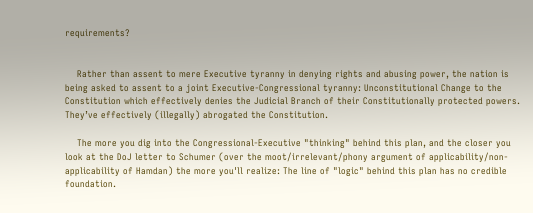requirements?


    Rather than assent to mere Executive tyranny in denying rights and abusing power, the nation is being asked to assent to a joint Executive-Congressional tyranny: Unconstitutional Change to the Constitution which effectively denies the Judicial Branch of their Constitutionally protected powers. They’ve effectively (illegally) abrogated the Constitution.

    The more you dig into the Congressional-Executive "thinking" behind this plan, and the closer you look at the DoJ letter to Schumer (over the moot/irrelevant/phony argument of applicability/non-applicability of Hamdan) the more you'll realize: The line of "logic" behind this plan has no credible foundation.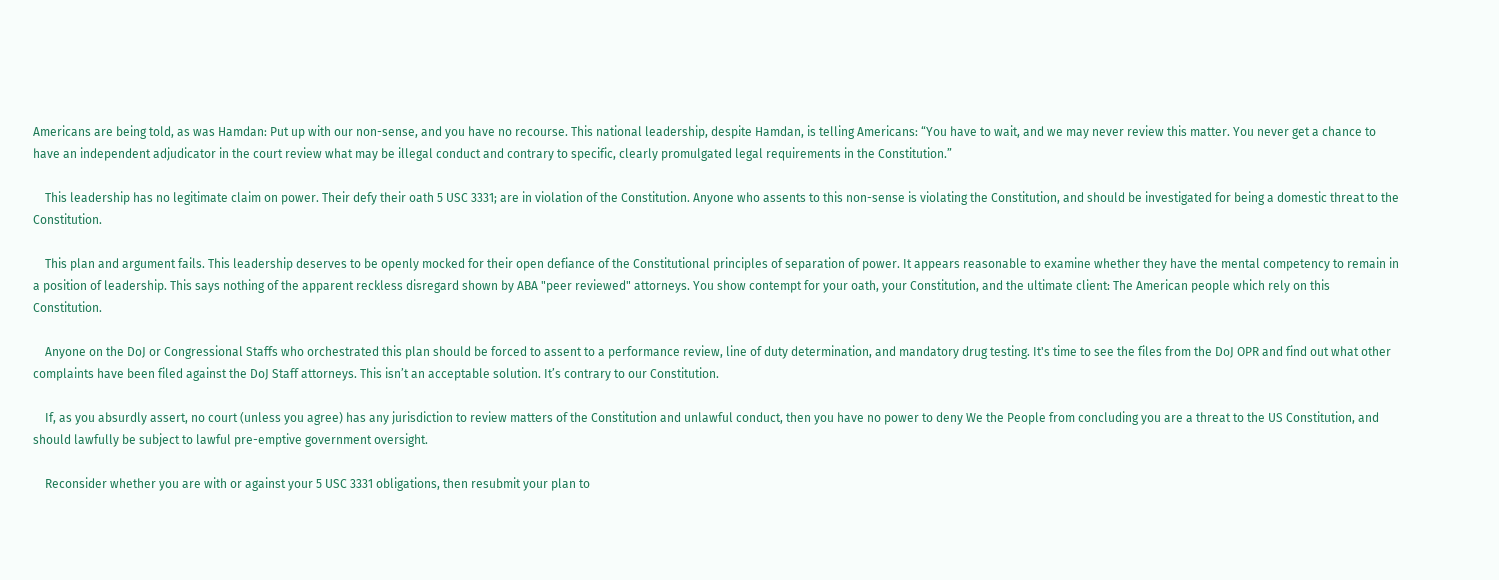Americans are being told, as was Hamdan: Put up with our non-sense, and you have no recourse. This national leadership, despite Hamdan, is telling Americans: “You have to wait, and we may never review this matter. You never get a chance to have an independent adjudicator in the court review what may be illegal conduct and contrary to specific, clearly promulgated legal requirements in the Constitution.”

    This leadership has no legitimate claim on power. Their defy their oath 5 USC 3331; are in violation of the Constitution. Anyone who assents to this non-sense is violating the Constitution, and should be investigated for being a domestic threat to the Constitution.

    This plan and argument fails. This leadership deserves to be openly mocked for their open defiance of the Constitutional principles of separation of power. It appears reasonable to examine whether they have the mental competency to remain in a position of leadership. This says nothing of the apparent reckless disregard shown by ABA "peer reviewed" attorneys. You show contempt for your oath, your Constitution, and the ultimate client: The American people which rely on this Constitution.

    Anyone on the DoJ or Congressional Staffs who orchestrated this plan should be forced to assent to a performance review, line of duty determination, and mandatory drug testing. It's time to see the files from the DoJ OPR and find out what other complaints have been filed against the DoJ Staff attorneys. This isn’t an acceptable solution. It’s contrary to our Constitution.

    If, as you absurdly assert, no court (unless you agree) has any jurisdiction to review matters of the Constitution and unlawful conduct, then you have no power to deny We the People from concluding you are a threat to the US Constitution, and should lawfully be subject to lawful pre-emptive government oversight.

    Reconsider whether you are with or against your 5 USC 3331 obligations, then resubmit your plan to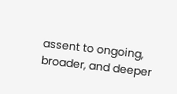assent to ongoing, broader, and deeper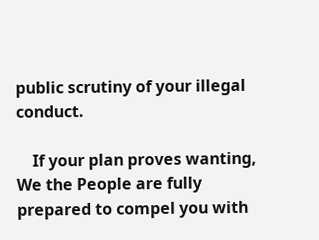public scrutiny of your illegal conduct.

    If your plan proves wanting, We the People are fully prepared to compel you with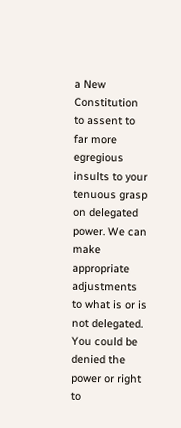a New Constitution to assent to far more egregious insults to your tenuous grasp on delegated power. We can make appropriate adjustments to what is or is not delegated. You could be denied the power or right to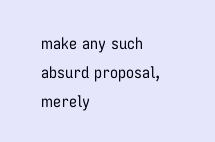make any such absurd proposal, merely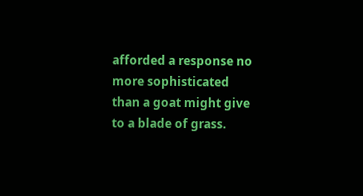afforded a response no more sophisticated than a goat might give to a blade of grass.